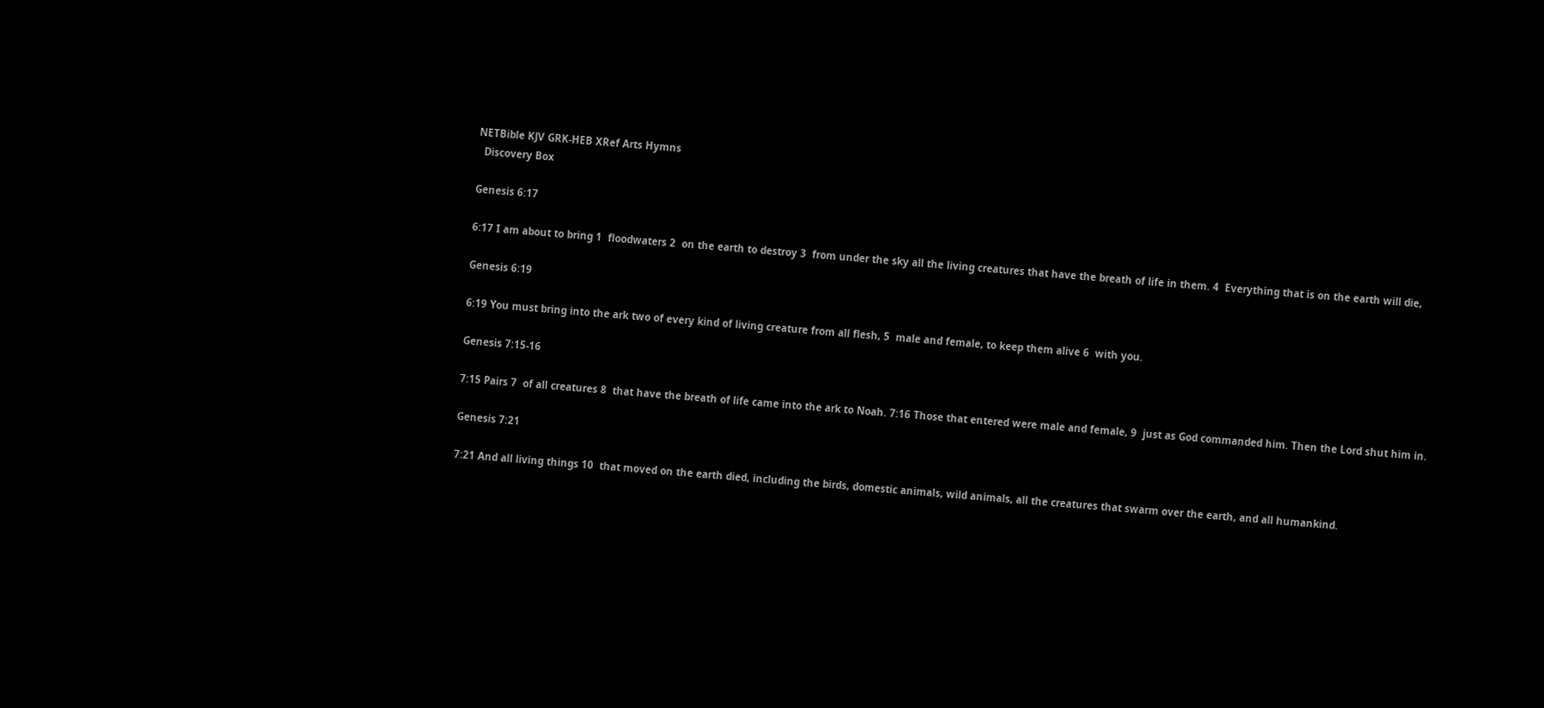NETBible KJV GRK-HEB XRef Arts Hymns
  Discovery Box

Genesis 6:17

6:17 I am about to bring 1  floodwaters 2  on the earth to destroy 3  from under the sky all the living creatures that have the breath of life in them. 4  Everything that is on the earth will die,

Genesis 6:19

6:19 You must bring into the ark two of every kind of living creature from all flesh, 5  male and female, to keep them alive 6  with you.

Genesis 7:15-16

7:15 Pairs 7  of all creatures 8  that have the breath of life came into the ark to Noah. 7:16 Those that entered were male and female, 9  just as God commanded him. Then the Lord shut him in.

Genesis 7:21

7:21 And all living things 10  that moved on the earth died, including the birds, domestic animals, wild animals, all the creatures that swarm over the earth, and all humankind.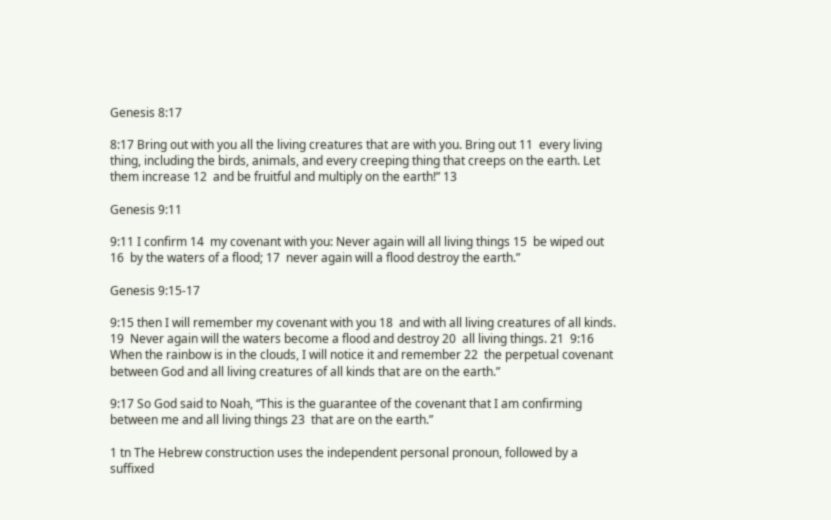Genesis 8:17

8:17 Bring out with you all the living creatures that are with you. Bring out 11  every living thing, including the birds, animals, and every creeping thing that creeps on the earth. Let them increase 12  and be fruitful and multiply on the earth!” 13

Genesis 9:11

9:11 I confirm 14  my covenant with you: Never again will all living things 15  be wiped out 16  by the waters of a flood; 17  never again will a flood destroy the earth.”

Genesis 9:15-17

9:15 then I will remember my covenant with you 18  and with all living creatures of all kinds. 19  Never again will the waters become a flood and destroy 20  all living things. 21  9:16 When the rainbow is in the clouds, I will notice it and remember 22  the perpetual covenant between God and all living creatures of all kinds that are on the earth.”

9:17 So God said to Noah, “This is the guarantee of the covenant that I am confirming between me and all living things 23  that are on the earth.”

1 tn The Hebrew construction uses the independent personal pronoun, followed by a suffixed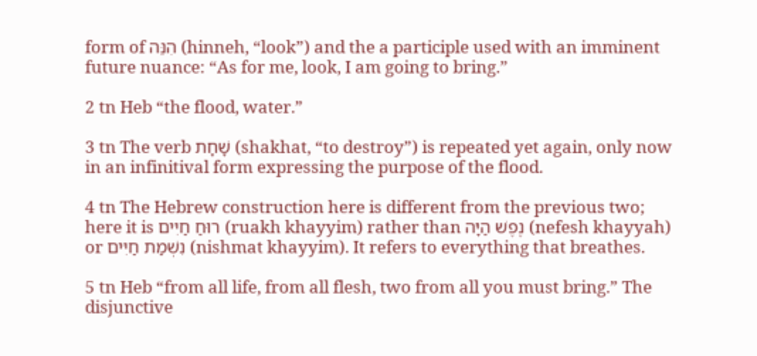form of הִנֵּה (hinneh, “look”) and the a participle used with an imminent future nuance: “As for me, look, I am going to bring.”

2 tn Heb “the flood, water.”

3 tn The verb שָׁחָת (shakhat, “to destroy”) is repeated yet again, only now in an infinitival form expressing the purpose of the flood.

4 tn The Hebrew construction here is different from the previous two; here it is רוּחַ חַיִּים (ruakh khayyim) rather than נֶפֶשׁ הַיָּה (nefesh khayyah) or נִשְׁמַת חַיִּים (nishmat khayyim). It refers to everything that breathes.

5 tn Heb “from all life, from all flesh, two from all you must bring.” The disjunctive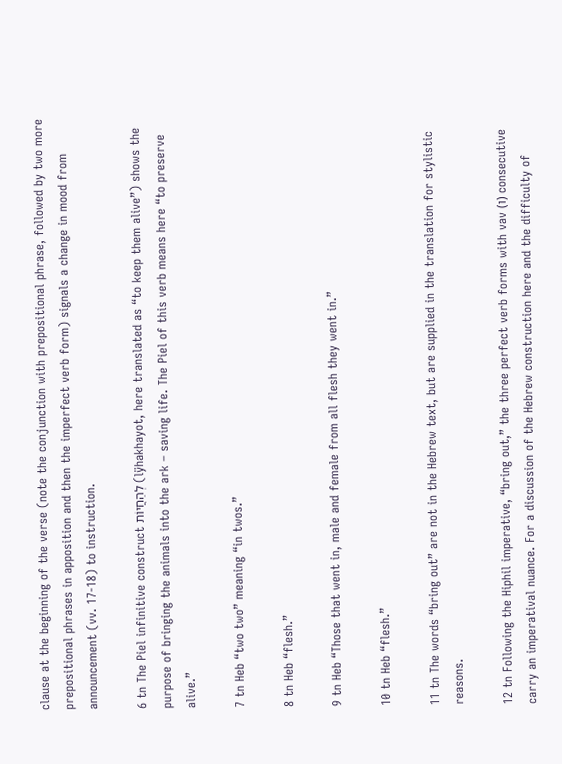clause at the beginning of the verse (note the conjunction with prepositional phrase, followed by two more prepositional phrases in apposition and then the imperfect verb form) signals a change in mood from announcement (vv. 17-18) to instruction.

6 tn The Piel infinitive construct לְהַחֲיוֹת (lÿhakhayot, here translated as “to keep them alive”) shows the purpose of bringing the animals into the ark – saving life. The Piel of this verb means here “to preserve alive.”

7 tn Heb “two two” meaning “in twos.”

8 tn Heb “flesh.”

9 tn Heb “Those that went in, male and female from all flesh they went in.”

10 tn Heb “flesh.”

11 tn The words “bring out” are not in the Hebrew text, but are supplied in the translation for stylistic reasons.

12 tn Following the Hiphil imperative, “bring out,” the three perfect verb forms with vav (ו) consecutive carry an imperatival nuance. For a discussion of the Hebrew construction here and the difficulty of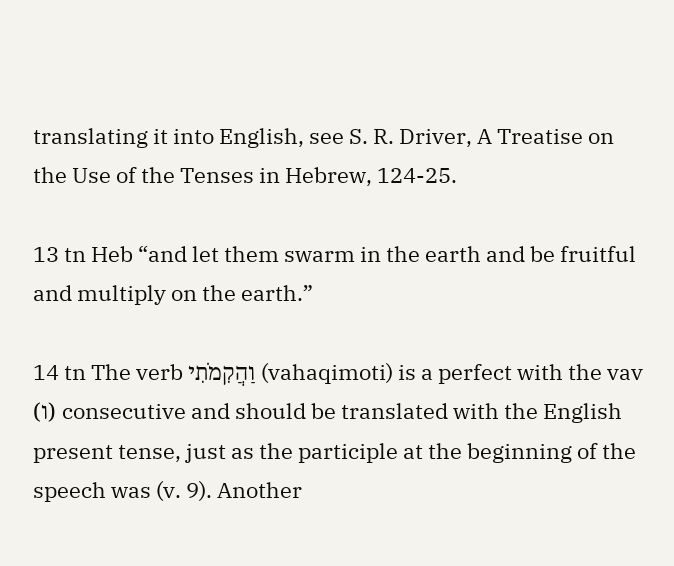translating it into English, see S. R. Driver, A Treatise on the Use of the Tenses in Hebrew, 124-25.

13 tn Heb “and let them swarm in the earth and be fruitful and multiply on the earth.”

14 tn The verb וַהֲקִמֹתִי (vahaqimoti) is a perfect with the vav (ו) consecutive and should be translated with the English present tense, just as the participle at the beginning of the speech was (v. 9). Another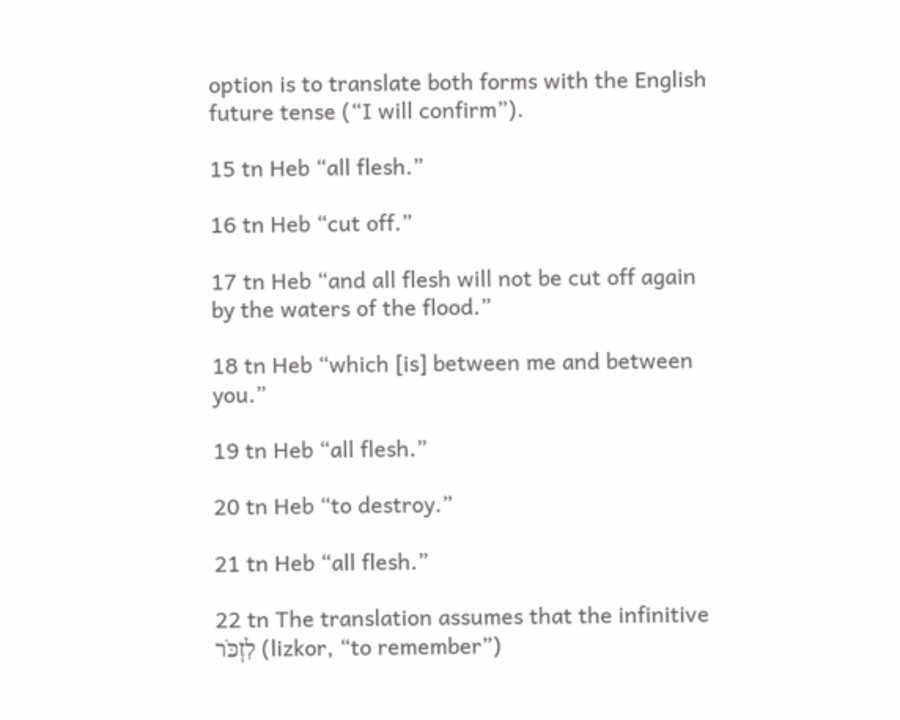option is to translate both forms with the English future tense (“I will confirm”).

15 tn Heb “all flesh.”

16 tn Heb “cut off.”

17 tn Heb “and all flesh will not be cut off again by the waters of the flood.”

18 tn Heb “which [is] between me and between you.”

19 tn Heb “all flesh.”

20 tn Heb “to destroy.”

21 tn Heb “all flesh.”

22 tn The translation assumes that the infinitive לִזְכֹּר (lizkor, “to remember”)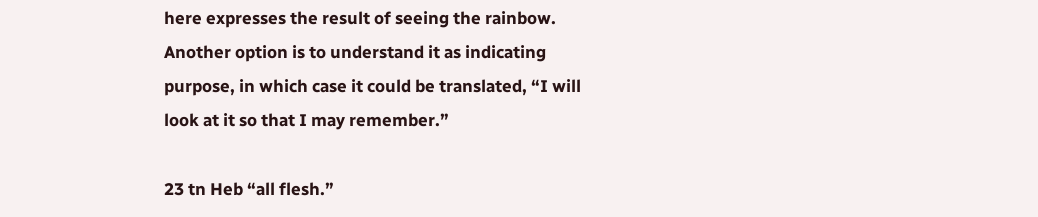here expresses the result of seeing the rainbow. Another option is to understand it as indicating purpose, in which case it could be translated, “I will look at it so that I may remember.”

23 tn Heb “all flesh.”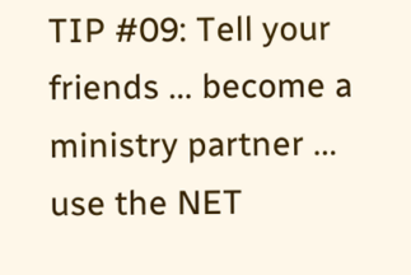TIP #09: Tell your friends ... become a ministry partner ... use the NET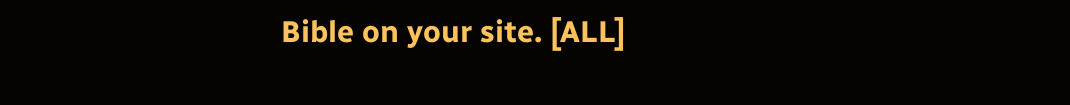Bible on your site. [ALL]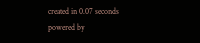created in 0.07 seconds
powered by